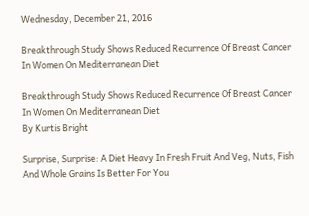Wednesday, December 21, 2016

Breakthrough Study Shows Reduced Recurrence Of Breast Cancer In Women On Mediterranean Diet

Breakthrough Study Shows Reduced Recurrence Of Breast Cancer In Women On Mediterranean Diet
By Kurtis Bright

Surprise, Surprise: A Diet Heavy In Fresh Fruit And Veg, Nuts, Fish And Whole Grains Is Better For You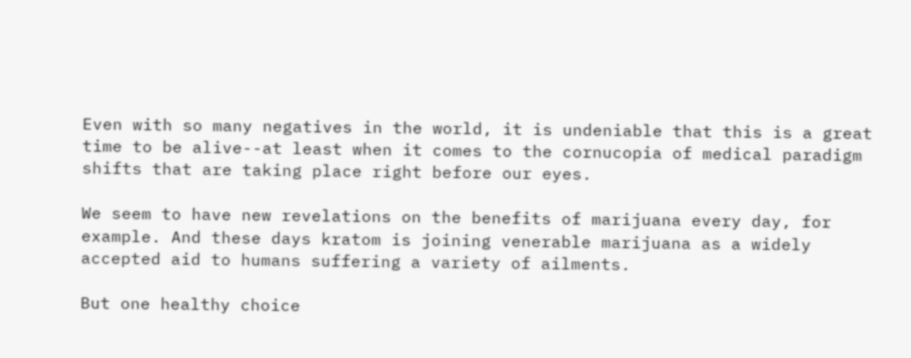Even with so many negatives in the world, it is undeniable that this is a great time to be alive--at least when it comes to the cornucopia of medical paradigm shifts that are taking place right before our eyes.

We seem to have new revelations on the benefits of marijuana every day, for example. And these days kratom is joining venerable marijuana as a widely accepted aid to humans suffering a variety of ailments.

But one healthy choice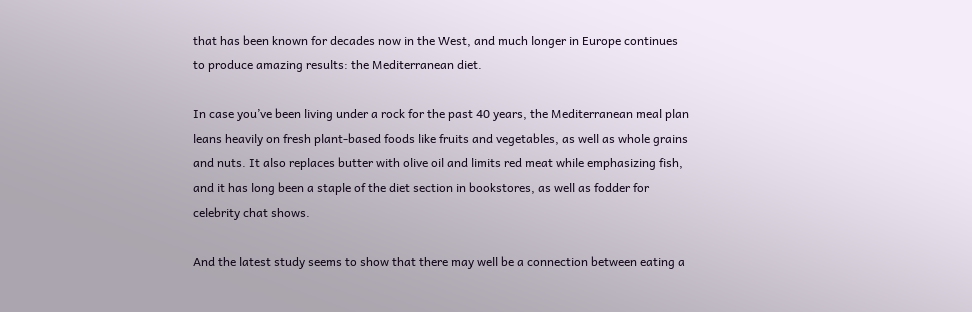that has been known for decades now in the West, and much longer in Europe continues to produce amazing results: the Mediterranean diet.

In case you’ve been living under a rock for the past 40 years, the Mediterranean meal plan leans heavily on fresh plant-based foods like fruits and vegetables, as well as whole grains and nuts. It also replaces butter with olive oil and limits red meat while emphasizing fish, and it has long been a staple of the diet section in bookstores, as well as fodder for celebrity chat shows.

And the latest study seems to show that there may well be a connection between eating a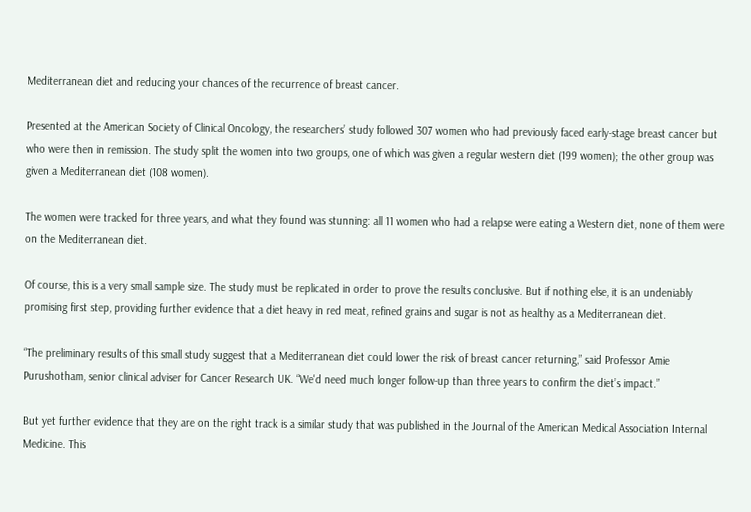Mediterranean diet and reducing your chances of the recurrence of breast cancer.

Presented at the American Society of Clinical Oncology, the researchers’ study followed 307 women who had previously faced early-stage breast cancer but who were then in remission. The study split the women into two groups, one of which was given a regular western diet (199 women); the other group was given a Mediterranean diet (108 women).

The women were tracked for three years, and what they found was stunning: all 11 women who had a relapse were eating a Western diet, none of them were on the Mediterranean diet.

Of course, this is a very small sample size. The study must be replicated in order to prove the results conclusive. But if nothing else, it is an undeniably promising first step, providing further evidence that a diet heavy in red meat, refined grains and sugar is not as healthy as a Mediterranean diet.

“The preliminary results of this small study suggest that a Mediterranean diet could lower the risk of breast cancer returning,” said Professor Amie Purushotham, senior clinical adviser for Cancer Research UK. “We'd need much longer follow-up than three years to confirm the diet’s impact.”

But yet further evidence that they are on the right track is a similar study that was published in the Journal of the American Medical Association Internal Medicine. This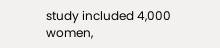study included 4,000 women,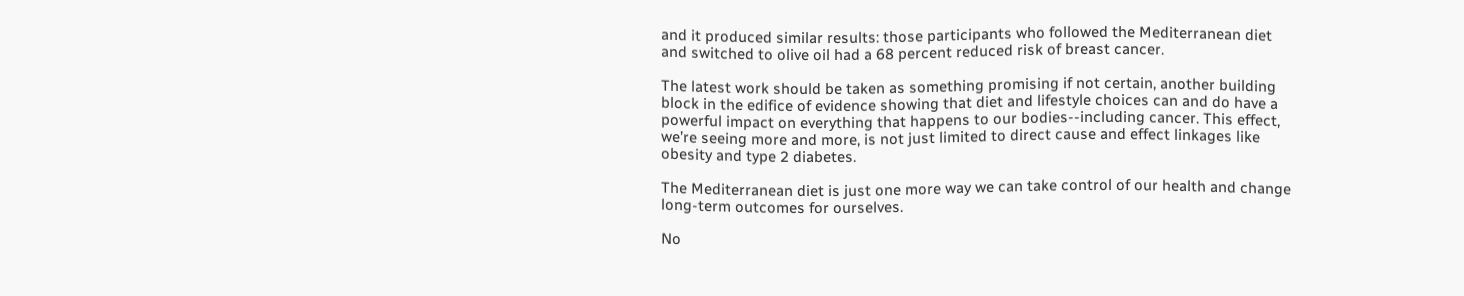and it produced similar results: those participants who followed the Mediterranean diet and switched to olive oil had a 68 percent reduced risk of breast cancer.

The latest work should be taken as something promising if not certain, another building block in the edifice of evidence showing that diet and lifestyle choices can and do have a powerful impact on everything that happens to our bodies--including cancer. This effect, we’re seeing more and more, is not just limited to direct cause and effect linkages like obesity and type 2 diabetes.

The Mediterranean diet is just one more way we can take control of our health and change long-term outcomes for ourselves.

No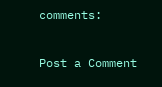comments:

Post a Comment